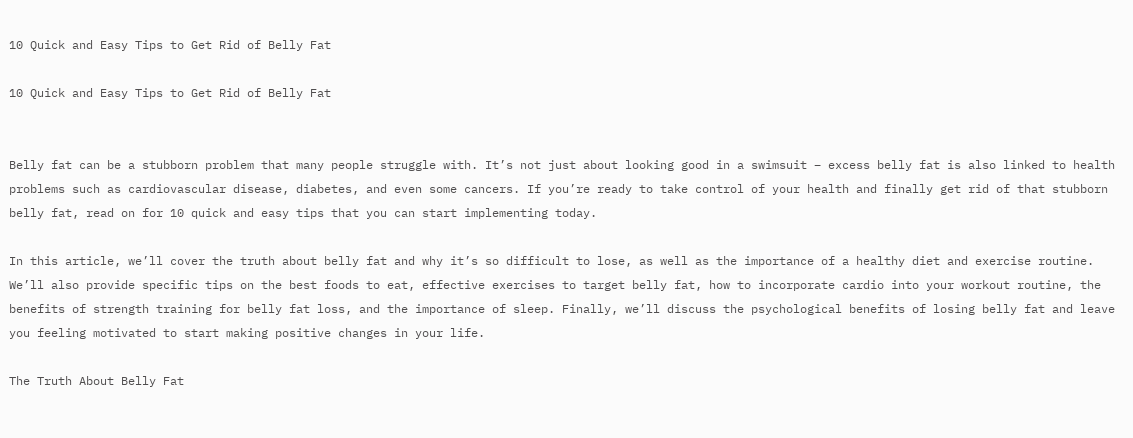10 Quick and Easy Tips to Get Rid of Belly Fat

10 Quick and Easy Tips to Get Rid of Belly Fat


Belly fat can be a stubborn problem that many people struggle with. It’s not just about looking good in a swimsuit – excess belly fat is also linked to health problems such as cardiovascular disease, diabetes, and even some cancers. If you’re ready to take control of your health and finally get rid of that stubborn belly fat, read on for 10 quick and easy tips that you can start implementing today.

In this article, we’ll cover the truth about belly fat and why it’s so difficult to lose, as well as the importance of a healthy diet and exercise routine. We’ll also provide specific tips on the best foods to eat, effective exercises to target belly fat, how to incorporate cardio into your workout routine, the benefits of strength training for belly fat loss, and the importance of sleep. Finally, we’ll discuss the psychological benefits of losing belly fat and leave you feeling motivated to start making positive changes in your life.

The Truth About Belly Fat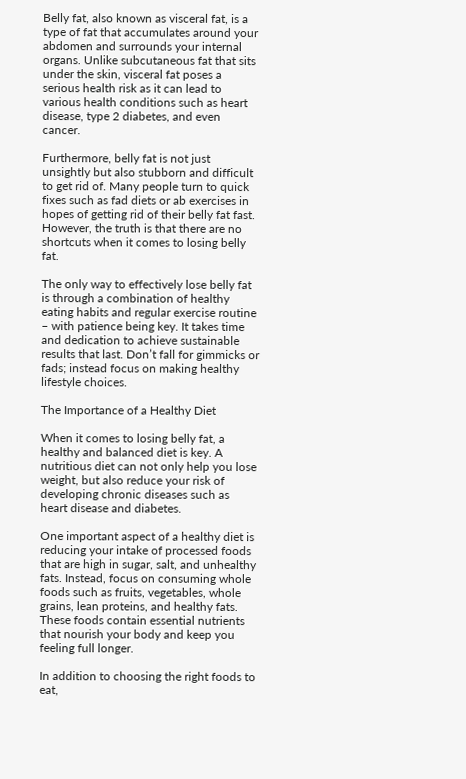Belly fat, also known as visceral fat, is a type of fat that accumulates around your abdomen and surrounds your internal organs. Unlike subcutaneous fat that sits under the skin, visceral fat poses a serious health risk as it can lead to various health conditions such as heart disease, type 2 diabetes, and even cancer.

Furthermore, belly fat is not just unsightly but also stubborn and difficult to get rid of. Many people turn to quick fixes such as fad diets or ab exercises in hopes of getting rid of their belly fat fast. However, the truth is that there are no shortcuts when it comes to losing belly fat.

The only way to effectively lose belly fat is through a combination of healthy eating habits and regular exercise routine – with patience being key. It takes time and dedication to achieve sustainable results that last. Don’t fall for gimmicks or fads; instead focus on making healthy lifestyle choices.

The Importance of a Healthy Diet

When it comes to losing belly fat, a healthy and balanced diet is key. A nutritious diet can not only help you lose weight, but also reduce your risk of developing chronic diseases such as heart disease and diabetes.

One important aspect of a healthy diet is reducing your intake of processed foods that are high in sugar, salt, and unhealthy fats. Instead, focus on consuming whole foods such as fruits, vegetables, whole grains, lean proteins, and healthy fats. These foods contain essential nutrients that nourish your body and keep you feeling full longer.

In addition to choosing the right foods to eat,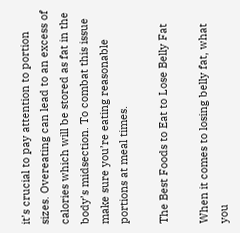it’s crucial to pay attention to portion sizes. Overeating can lead to an excess of calories which will be stored as fat in the body’s midsection. To combat this issue make sure you’re eating reasonable portions at meal times.

The Best Foods to Eat to Lose Belly Fat

When it comes to losing belly fat, what you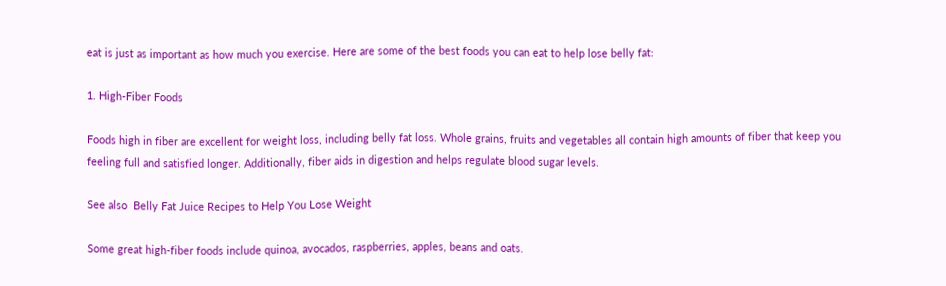eat is just as important as how much you exercise. Here are some of the best foods you can eat to help lose belly fat:

1. High-Fiber Foods

Foods high in fiber are excellent for weight loss, including belly fat loss. Whole grains, fruits and vegetables all contain high amounts of fiber that keep you feeling full and satisfied longer. Additionally, fiber aids in digestion and helps regulate blood sugar levels.

See also  Belly Fat Juice Recipes to Help You Lose Weight

Some great high-fiber foods include quinoa, avocados, raspberries, apples, beans and oats.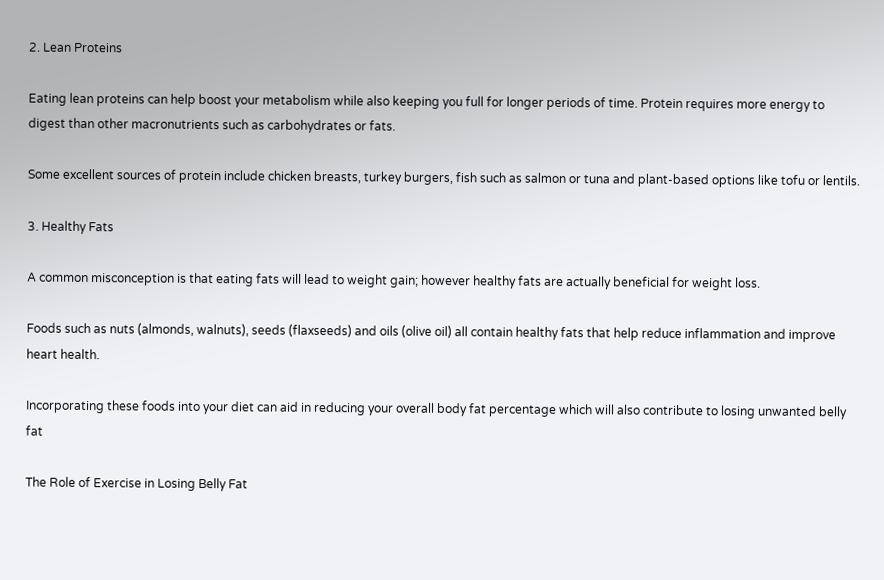2. Lean Proteins

Eating lean proteins can help boost your metabolism while also keeping you full for longer periods of time. Protein requires more energy to digest than other macronutrients such as carbohydrates or fats.

Some excellent sources of protein include chicken breasts, turkey burgers, fish such as salmon or tuna and plant-based options like tofu or lentils.

3. Healthy Fats

A common misconception is that eating fats will lead to weight gain; however healthy fats are actually beneficial for weight loss.

Foods such as nuts (almonds, walnuts), seeds (flaxseeds) and oils (olive oil) all contain healthy fats that help reduce inflammation and improve heart health.

Incorporating these foods into your diet can aid in reducing your overall body fat percentage which will also contribute to losing unwanted belly fat

The Role of Exercise in Losing Belly Fat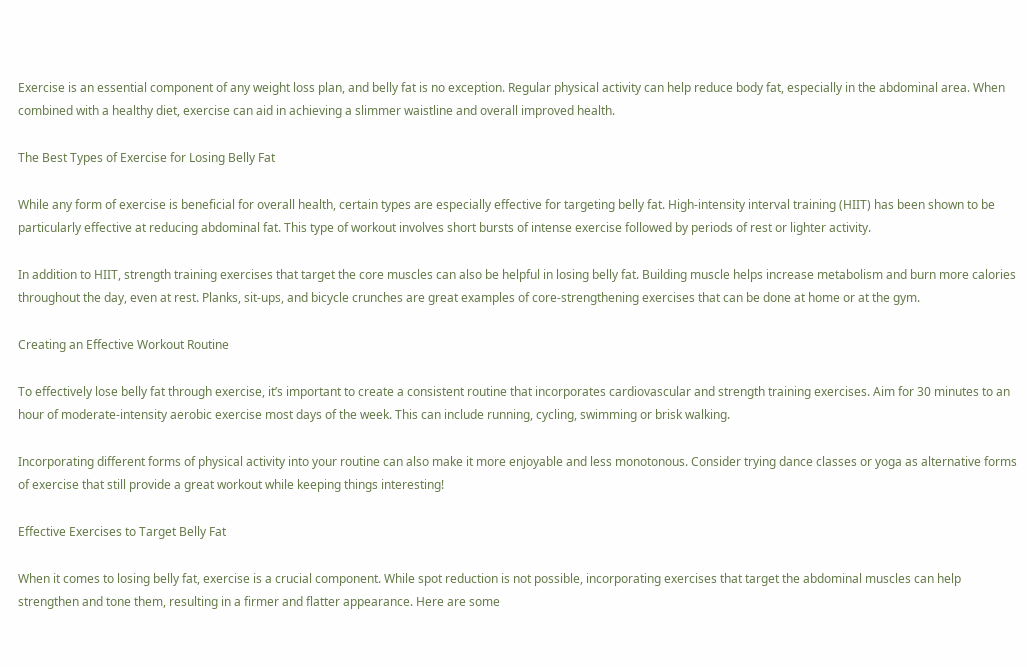Exercise is an essential component of any weight loss plan, and belly fat is no exception. Regular physical activity can help reduce body fat, especially in the abdominal area. When combined with a healthy diet, exercise can aid in achieving a slimmer waistline and overall improved health.

The Best Types of Exercise for Losing Belly Fat

While any form of exercise is beneficial for overall health, certain types are especially effective for targeting belly fat. High-intensity interval training (HIIT) has been shown to be particularly effective at reducing abdominal fat. This type of workout involves short bursts of intense exercise followed by periods of rest or lighter activity.

In addition to HIIT, strength training exercises that target the core muscles can also be helpful in losing belly fat. Building muscle helps increase metabolism and burn more calories throughout the day, even at rest. Planks, sit-ups, and bicycle crunches are great examples of core-strengthening exercises that can be done at home or at the gym.

Creating an Effective Workout Routine

To effectively lose belly fat through exercise, it’s important to create a consistent routine that incorporates cardiovascular and strength training exercises. Aim for 30 minutes to an hour of moderate-intensity aerobic exercise most days of the week. This can include running, cycling, swimming or brisk walking.

Incorporating different forms of physical activity into your routine can also make it more enjoyable and less monotonous. Consider trying dance classes or yoga as alternative forms of exercise that still provide a great workout while keeping things interesting!

Effective Exercises to Target Belly Fat

When it comes to losing belly fat, exercise is a crucial component. While spot reduction is not possible, incorporating exercises that target the abdominal muscles can help strengthen and tone them, resulting in a firmer and flatter appearance. Here are some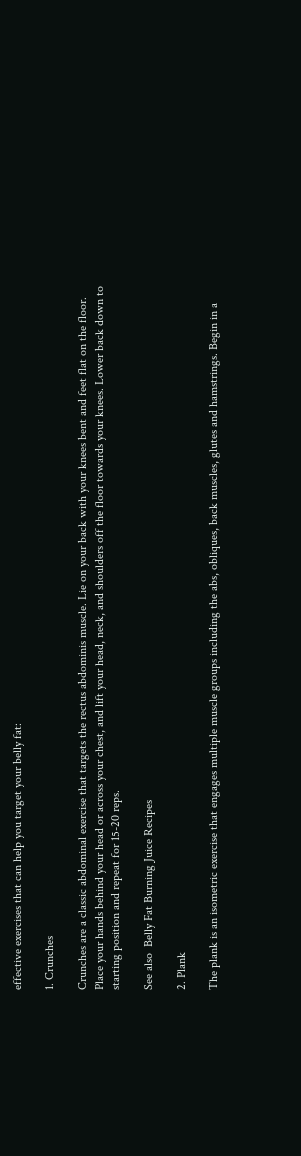effective exercises that can help you target your belly fat:

1. Crunches

Crunches are a classic abdominal exercise that targets the rectus abdominis muscle. Lie on your back with your knees bent and feet flat on the floor. Place your hands behind your head or across your chest, and lift your head, neck, and shoulders off the floor towards your knees. Lower back down to starting position and repeat for 15-20 reps.

See also  Belly Fat Burning Juice Recipes

2. Plank

The plank is an isometric exercise that engages multiple muscle groups including the abs, obliques, back muscles, glutes and hamstrings. Begin in a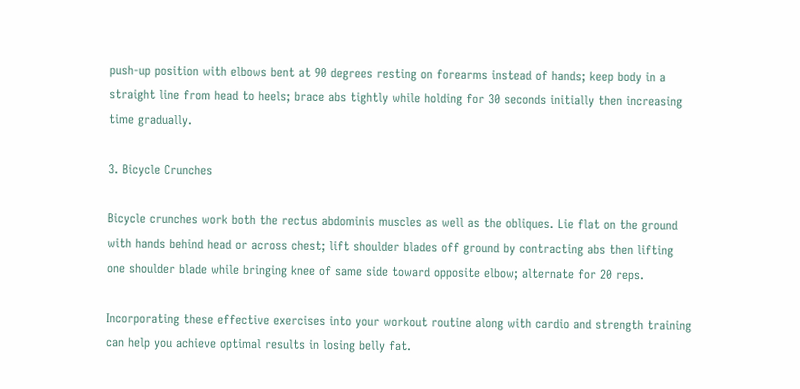push-up position with elbows bent at 90 degrees resting on forearms instead of hands; keep body in a straight line from head to heels; brace abs tightly while holding for 30 seconds initially then increasing time gradually.

3. Bicycle Crunches

Bicycle crunches work both the rectus abdominis muscles as well as the obliques. Lie flat on the ground with hands behind head or across chest; lift shoulder blades off ground by contracting abs then lifting one shoulder blade while bringing knee of same side toward opposite elbow; alternate for 20 reps.

Incorporating these effective exercises into your workout routine along with cardio and strength training can help you achieve optimal results in losing belly fat.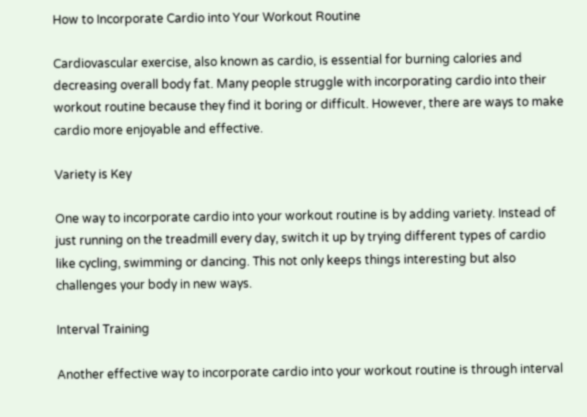How to Incorporate Cardio into Your Workout Routine

Cardiovascular exercise, also known as cardio, is essential for burning calories and decreasing overall body fat. Many people struggle with incorporating cardio into their workout routine because they find it boring or difficult. However, there are ways to make cardio more enjoyable and effective.

Variety is Key

One way to incorporate cardio into your workout routine is by adding variety. Instead of just running on the treadmill every day, switch it up by trying different types of cardio like cycling, swimming or dancing. This not only keeps things interesting but also challenges your body in new ways.

Interval Training

Another effective way to incorporate cardio into your workout routine is through interval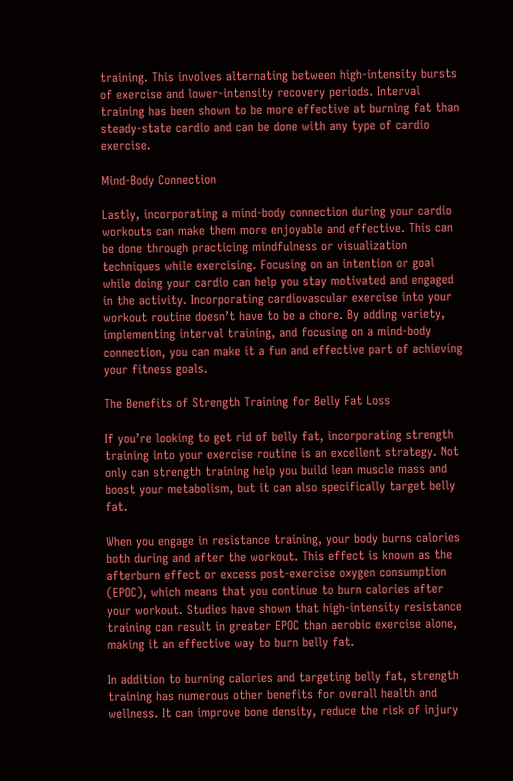training. This involves alternating between high-intensity bursts of exercise and lower-intensity recovery periods. Interval training has been shown to be more effective at burning fat than steady-state cardio and can be done with any type of cardio exercise.

Mind-Body Connection

Lastly, incorporating a mind-body connection during your cardio workouts can make them more enjoyable and effective. This can be done through practicing mindfulness or visualization techniques while exercising. Focusing on an intention or goal while doing your cardio can help you stay motivated and engaged in the activity. Incorporating cardiovascular exercise into your workout routine doesn’t have to be a chore. By adding variety, implementing interval training, and focusing on a mind-body connection, you can make it a fun and effective part of achieving your fitness goals.

The Benefits of Strength Training for Belly Fat Loss

If you’re looking to get rid of belly fat, incorporating strength training into your exercise routine is an excellent strategy. Not only can strength training help you build lean muscle mass and boost your metabolism, but it can also specifically target belly fat.

When you engage in resistance training, your body burns calories both during and after the workout. This effect is known as the afterburn effect or excess post-exercise oxygen consumption (EPOC), which means that you continue to burn calories after your workout. Studies have shown that high-intensity resistance training can result in greater EPOC than aerobic exercise alone, making it an effective way to burn belly fat.

In addition to burning calories and targeting belly fat, strength training has numerous other benefits for overall health and wellness. It can improve bone density, reduce the risk of injury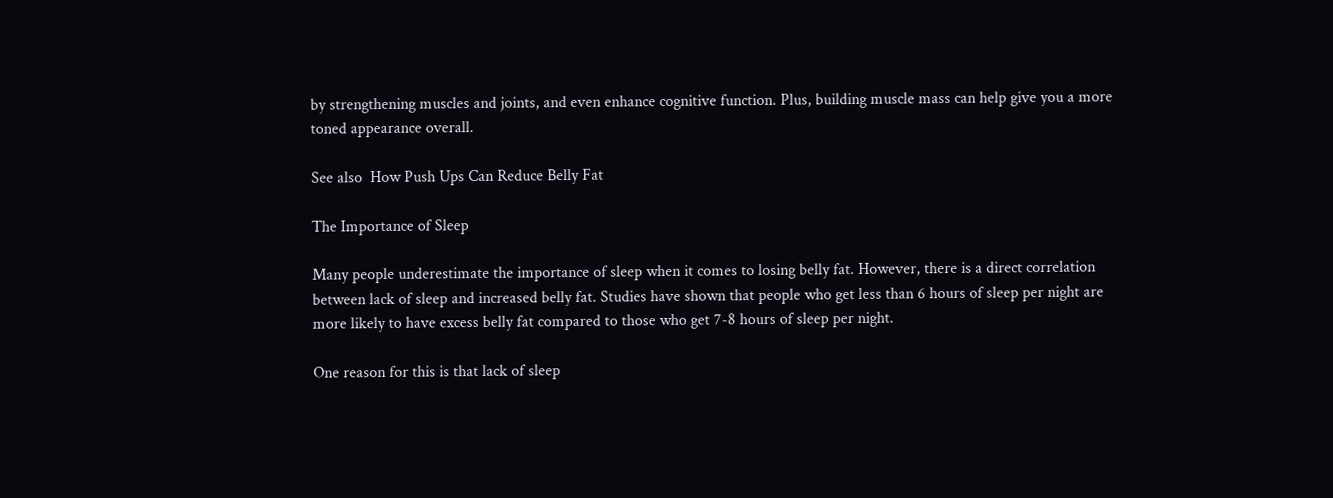by strengthening muscles and joints, and even enhance cognitive function. Plus, building muscle mass can help give you a more toned appearance overall.

See also  How Push Ups Can Reduce Belly Fat

The Importance of Sleep

Many people underestimate the importance of sleep when it comes to losing belly fat. However, there is a direct correlation between lack of sleep and increased belly fat. Studies have shown that people who get less than 6 hours of sleep per night are more likely to have excess belly fat compared to those who get 7-8 hours of sleep per night.

One reason for this is that lack of sleep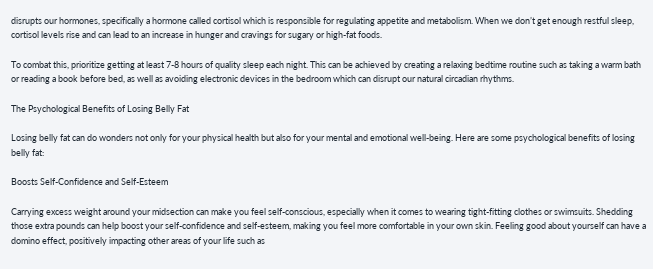disrupts our hormones, specifically a hormone called cortisol which is responsible for regulating appetite and metabolism. When we don’t get enough restful sleep, cortisol levels rise and can lead to an increase in hunger and cravings for sugary or high-fat foods.

To combat this, prioritize getting at least 7-8 hours of quality sleep each night. This can be achieved by creating a relaxing bedtime routine such as taking a warm bath or reading a book before bed, as well as avoiding electronic devices in the bedroom which can disrupt our natural circadian rhythms.

The Psychological Benefits of Losing Belly Fat

Losing belly fat can do wonders not only for your physical health but also for your mental and emotional well-being. Here are some psychological benefits of losing belly fat:

Boosts Self-Confidence and Self-Esteem

Carrying excess weight around your midsection can make you feel self-conscious, especially when it comes to wearing tight-fitting clothes or swimsuits. Shedding those extra pounds can help boost your self-confidence and self-esteem, making you feel more comfortable in your own skin. Feeling good about yourself can have a domino effect, positively impacting other areas of your life such as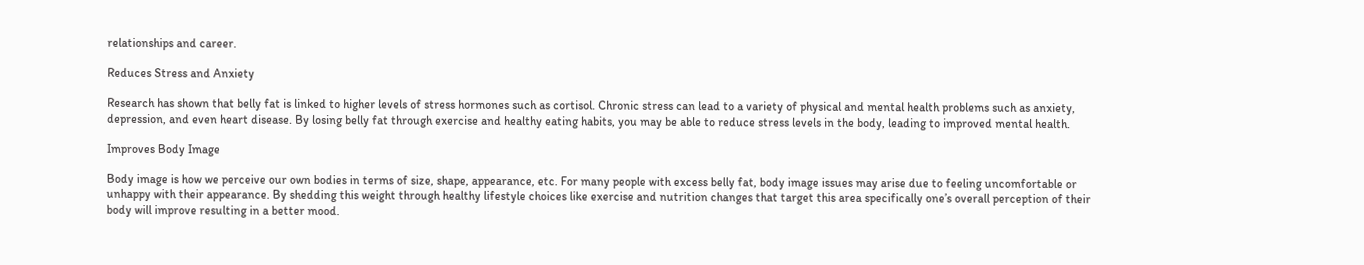relationships and career.

Reduces Stress and Anxiety

Research has shown that belly fat is linked to higher levels of stress hormones such as cortisol. Chronic stress can lead to a variety of physical and mental health problems such as anxiety, depression, and even heart disease. By losing belly fat through exercise and healthy eating habits, you may be able to reduce stress levels in the body, leading to improved mental health.

Improves Body Image

Body image is how we perceive our own bodies in terms of size, shape, appearance, etc. For many people with excess belly fat, body image issues may arise due to feeling uncomfortable or unhappy with their appearance. By shedding this weight through healthy lifestyle choices like exercise and nutrition changes that target this area specifically one’s overall perception of their body will improve resulting in a better mood.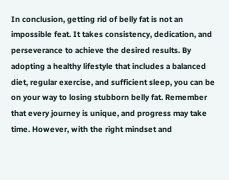In conclusion, getting rid of belly fat is not an impossible feat. It takes consistency, dedication, and perseverance to achieve the desired results. By adopting a healthy lifestyle that includes a balanced diet, regular exercise, and sufficient sleep, you can be on your way to losing stubborn belly fat. Remember that every journey is unique, and progress may take time. However, with the right mindset and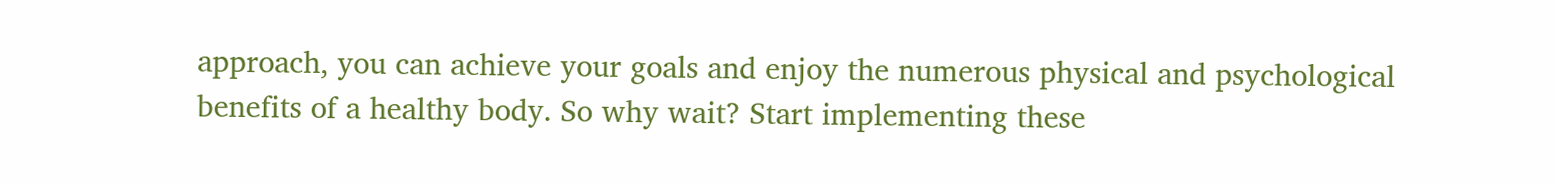approach, you can achieve your goals and enjoy the numerous physical and psychological benefits of a healthy body. So why wait? Start implementing these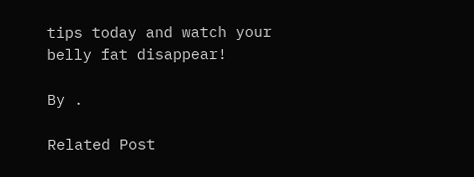tips today and watch your belly fat disappear!

By .

Related Post